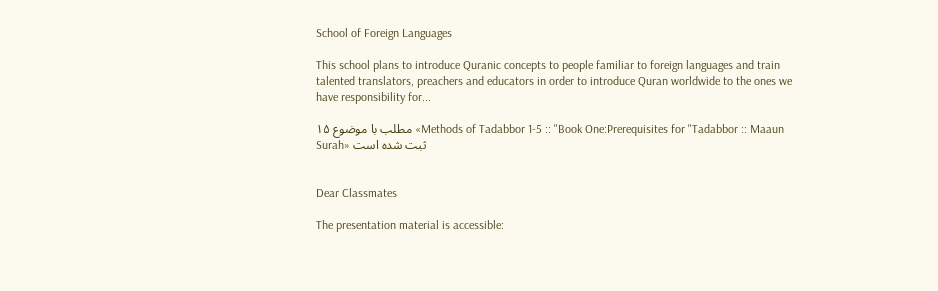School of Foreign Languages

This school plans to introduce Quranic concepts to people familiar to foreign languages and train talented translators, preachers and educators in order to introduce Quran worldwide to the ones we have responsibility for...

۱۵ مطلب با موضوع «Methods of Tadabbor 1-5 :: "Book One:Prerequisites for "Tadabbor :: Maaun Surah» ثبت شده است


Dear Classmates

The presentation material is accessible: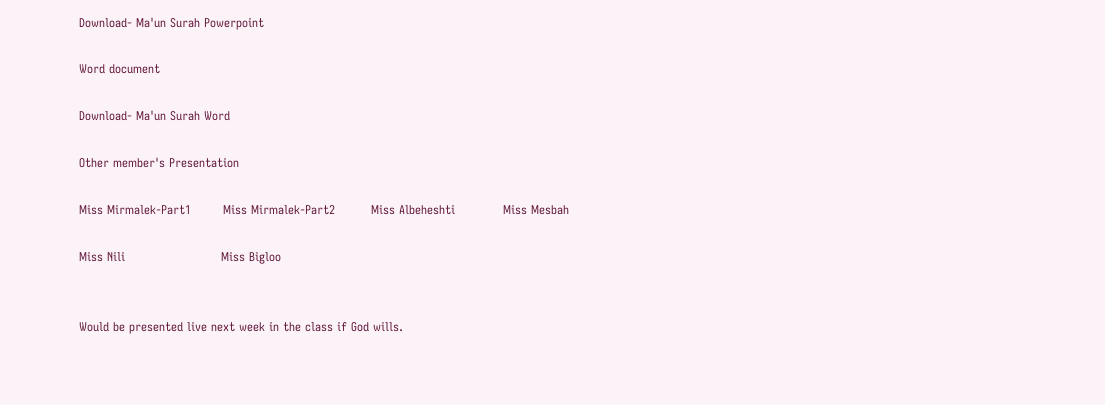Download- Ma'un Surah Powerpoint

Word document

Download- Ma'un Surah Word

Other member's Presentation

Miss Mirmalek-Part1        Miss Mirmalek-Part2         Miss Albeheshti            Miss Mesbah

Miss Nili                        Miss Bigloo


Would be presented live next week in the class if God wills.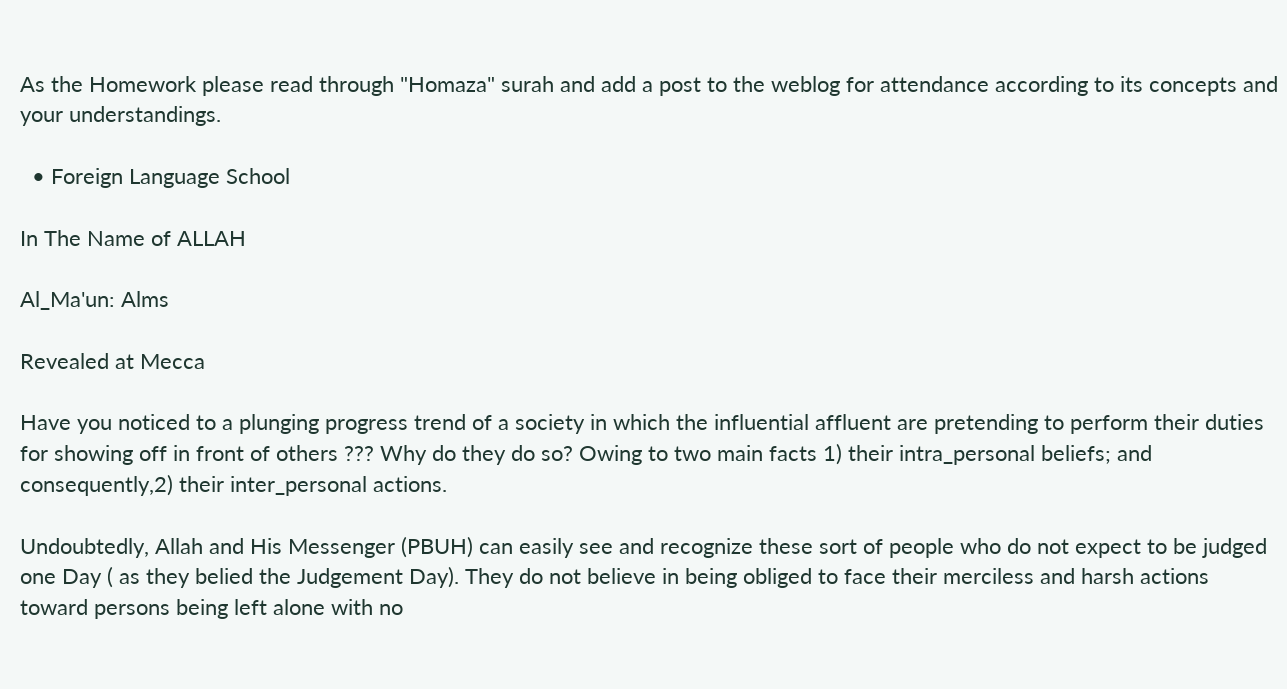As the Homework please read through "Homaza" surah and add a post to the weblog for attendance according to its concepts and your understandings.

  • Foreign Language School

In The Name of ALLAH

Al_Ma'un: Alms

Revealed at Mecca

Have you noticed to a plunging progress trend of a society in which the influential affluent are pretending to perform their duties for showing off in front of others ??? Why do they do so? Owing to two main facts 1) their intra_personal beliefs; and consequently,2) their inter_personal actions.

Undoubtedly, Allah and His Messenger (PBUH) can easily see and recognize these sort of people who do not expect to be judged one Day ( as they belied the Judgement Day). They do not believe in being obliged to face their merciless and harsh actions toward persons being left alone with no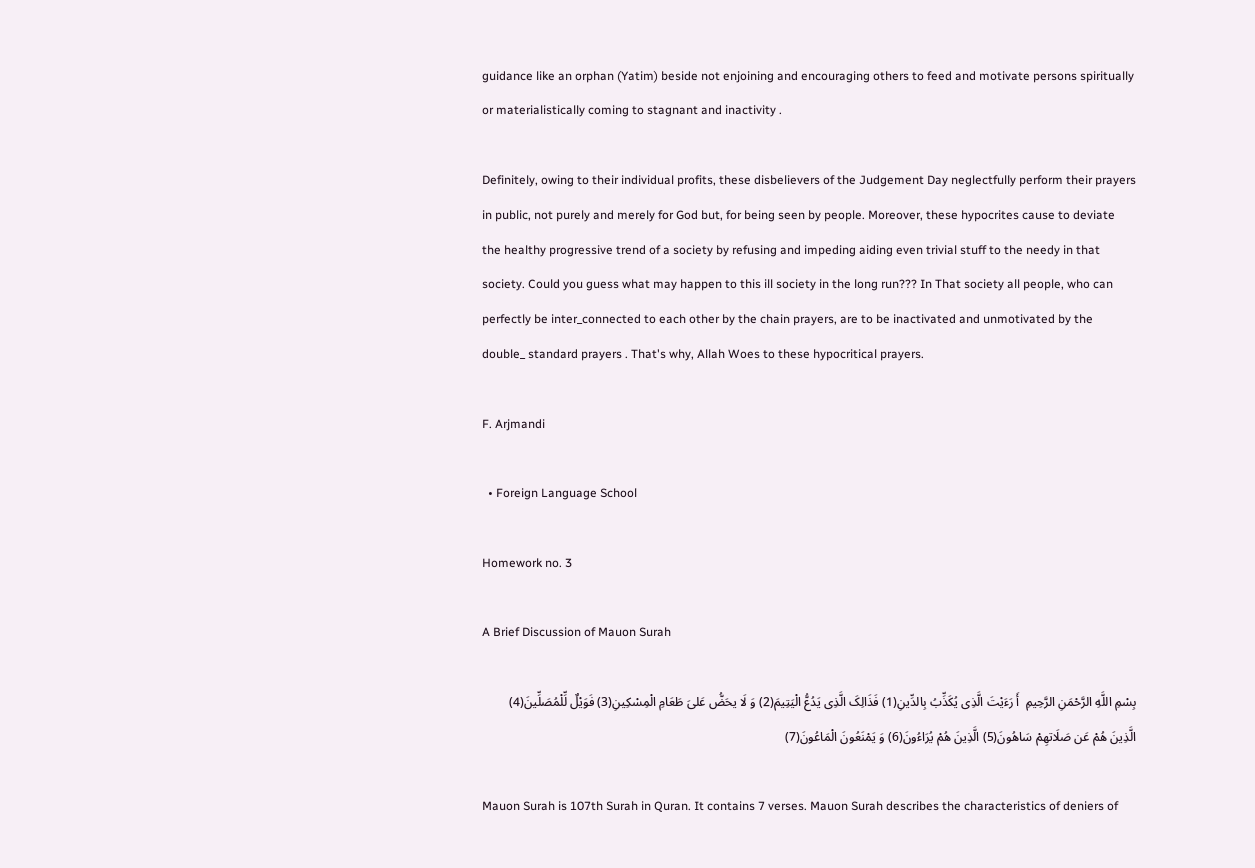guidance like an orphan (Yatim) beside not enjoining and encouraging others to feed and motivate persons spiritually or materialistically coming to stagnant and inactivity .

Definitely, owing to their individual profits, these disbelievers of the Judgement Day neglectfully perform their prayers in public, not purely and merely for God but, for being seen by people. Moreover, these hypocrites cause to deviate the healthy progressive trend of a society by refusing and impeding aiding even trivial stuff to the needy in that society. Could you guess what may happen to this ill society in the long run??? In That society all people, who can perfectly be inter_connected to each other by the chain prayers, are to be inactivated and unmotivated by the double_ standard prayers . That's why, Allah Woes to these hypocritical prayers.

F. Arjmandi

  • Foreign Language School

Homework no. 3

A Brief Discussion of Mauon Surah

بِسْمِ اللَّهِ الرَّحْمَنِ الرَّحِیمِ  أَ رَءَیْتَ الَّذِى یُکَذِّبُ بِالدِّینِ(1) فَذَالِکَ الَّذِى یَدُعُّ الْیَتِیمَ(2) وَ لَا یحَضُّ عَلىَ طَعَامِ الْمِسْکِینِ(3) فَوَیْلٌ لِّلْمُصَلِّینَ(4) الَّذِینَ هُمْ عَن صَلَاتهِمْ سَاهُونَ(5) الَّذِینَ هُمْ یُرَاءُونَ(6) وَ یَمْنَعُونَ الْمَاعُونَ(7)

Mauon Surah is 107th Surah in Quran. It contains 7 verses. Mauon Surah describes the characteristics of deniers of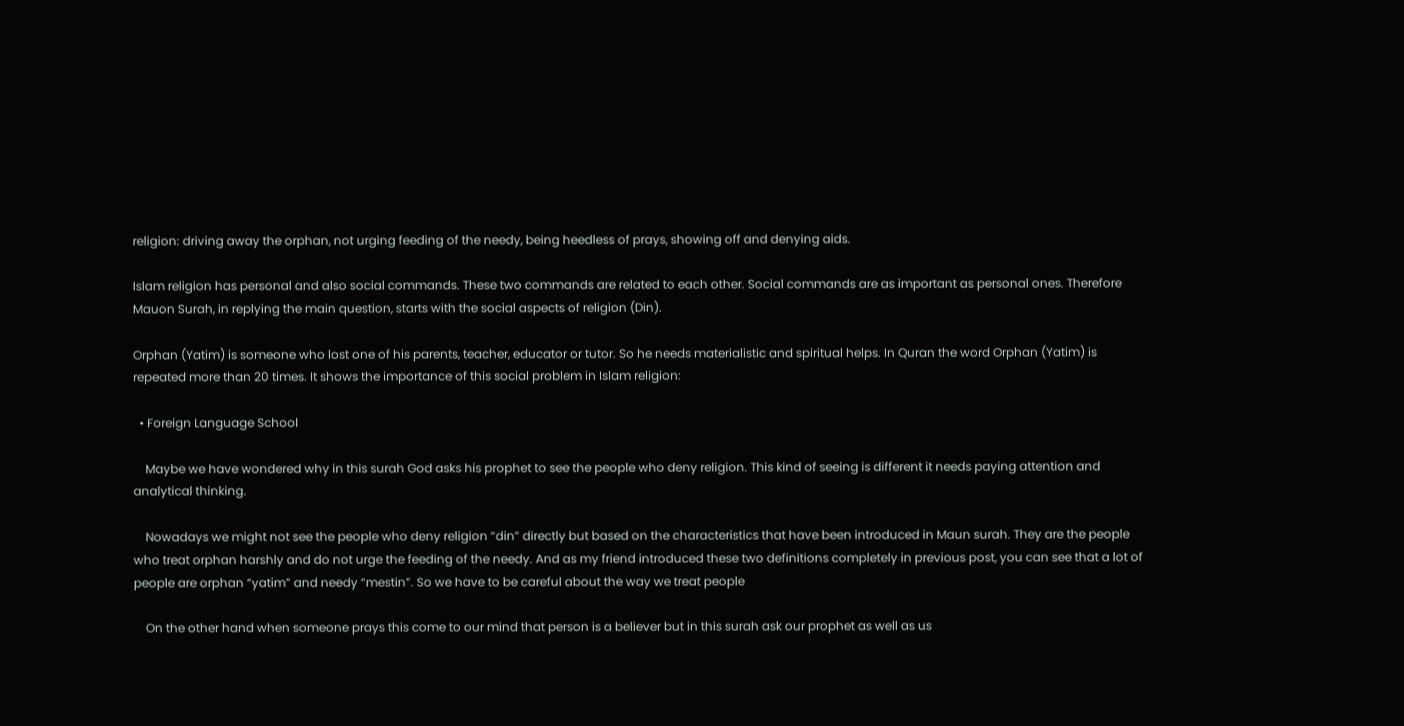religion: driving away the orphan, not urging feeding of the needy, being heedless of prays, showing off and denying aids.

Islam religion has personal and also social commands. These two commands are related to each other. Social commands are as important as personal ones. Therefore Mauon Surah, in replying the main question, starts with the social aspects of religion (Din).

Orphan (Yatim) is someone who lost one of his parents, teacher, educator or tutor. So he needs materialistic and spiritual helps. In Quran the word Orphan (Yatim) is repeated more than 20 times. It shows the importance of this social problem in Islam religion:

  • Foreign Language School

    Maybe we have wondered why in this surah God asks his prophet to see the people who deny religion. This kind of seeing is different it needs paying attention and analytical thinking.

    Nowadays we might not see the people who deny religion “din” directly but based on the characteristics that have been introduced in Maun surah. They are the people who treat orphan harshly and do not urge the feeding of the needy. And as my friend introduced these two definitions completely in previous post, you can see that a lot of people are orphan “yatim” and needy “mestin”. So we have to be careful about the way we treat people

    On the other hand when someone prays this come to our mind that person is a believer but in this surah ask our prophet as well as us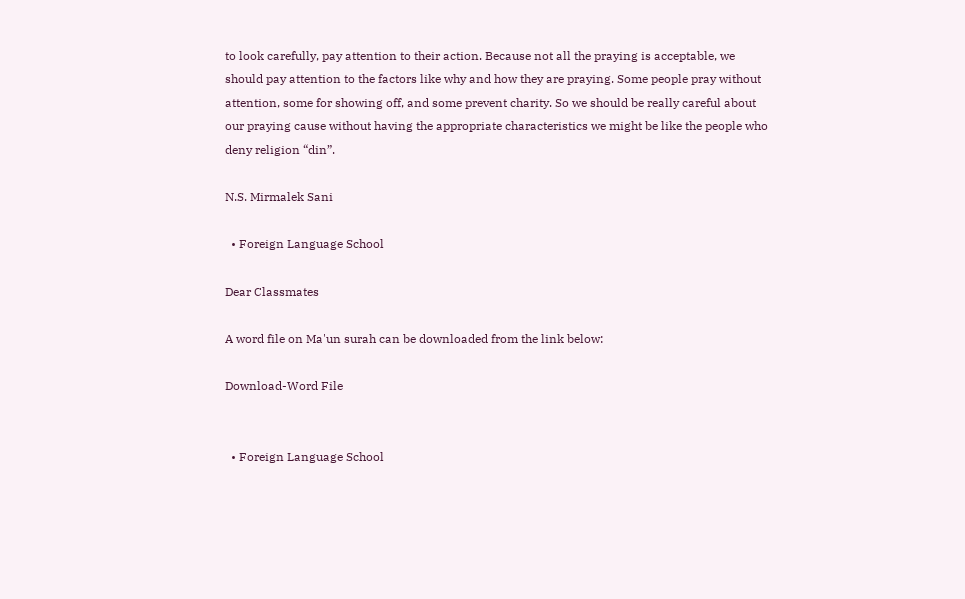to look carefully, pay attention to their action. Because not all the praying is acceptable, we should pay attention to the factors like why and how they are praying. Some people pray without attention, some for showing off, and some prevent charity. So we should be really careful about our praying cause without having the appropriate characteristics we might be like the people who deny religion “din”.

N.S. Mirmalek Sani

  • Foreign Language School

Dear Classmates

A word file on Ma'un surah can be downloaded from the link below:

Download-Word File


  • Foreign Language School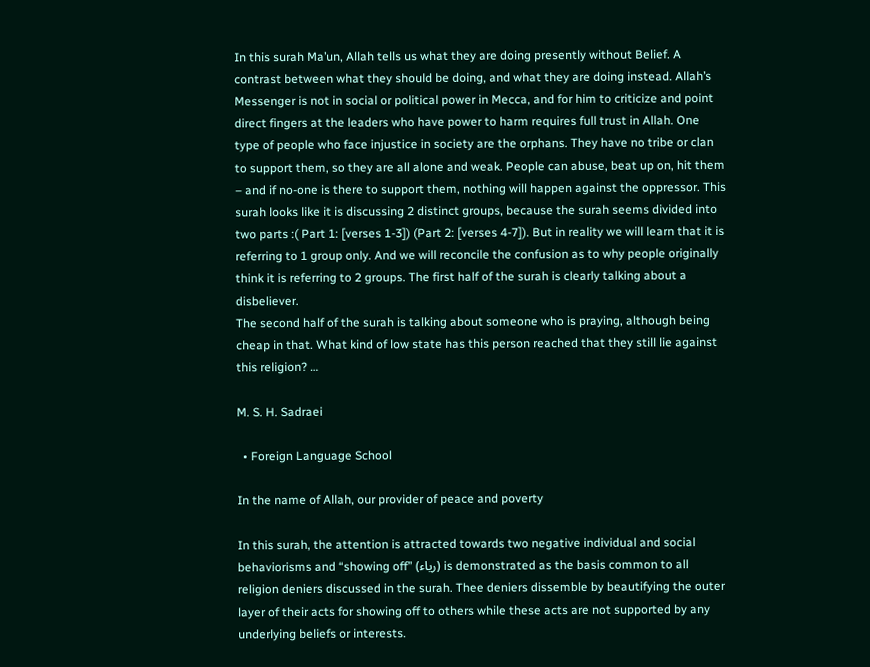In this surah Ma’un, Allah tells us what they are doing presently without Belief. A contrast between what they should be doing, and what they are doing instead. Allah’s Messenger is not in social or political power in Mecca, and for him to criticize and point direct fingers at the leaders who have power to harm requires full trust in Allah. One type of people who face injustice in society are the orphans. They have no tribe or clan to support them, so they are all alone and weak. People can abuse, beat up on, hit them – and if no-one is there to support them, nothing will happen against the oppressor. This surah looks like it is discussing 2 distinct groups, because the surah seems divided into two parts :( Part 1: [verses 1-3]) (Part 2: [verses 4-7]). But in reality we will learn that it is referring to 1 group only. And we will reconcile the confusion as to why people originally think it is referring to 2 groups. The first half of the surah is clearly talking about a disbeliever.
The second half of the surah is talking about someone who is praying, although being cheap in that. What kind of low state has this person reached that they still lie against this religion? …

M. S. H. Sadraei

  • Foreign Language School

In the name of Allah, our provider of peace and poverty

In this surah, the attention is attracted towards two negative individual and social behaviorisms and “showing off” (ریاء) is demonstrated as the basis common to all religion deniers discussed in the surah. Thee deniers dissemble by beautifying the outer layer of their acts for showing off to others while these acts are not supported by any underlying beliefs or interests.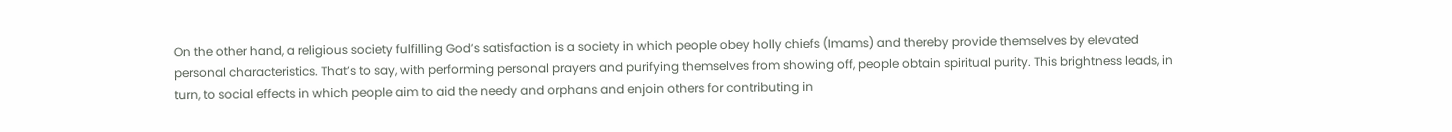On the other hand, a religious society fulfilling God’s satisfaction is a society in which people obey holly chiefs (Imams) and thereby provide themselves by elevated personal characteristics. That’s to say, with performing personal prayers and purifying themselves from showing off, people obtain spiritual purity. This brightness leads, in turn, to social effects in which people aim to aid the needy and orphans and enjoin others for contributing in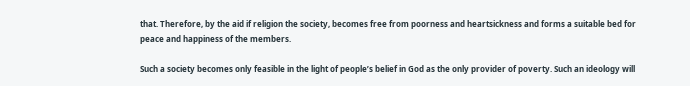that. Therefore, by the aid if religion the society, becomes free from poorness and heartsickness and forms a suitable bed for peace and happiness of the members.

Such a society becomes only feasible in the light of people’s belief in God as the only provider of poverty. Such an ideology will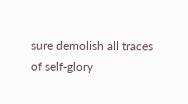sure demolish all traces of self-glory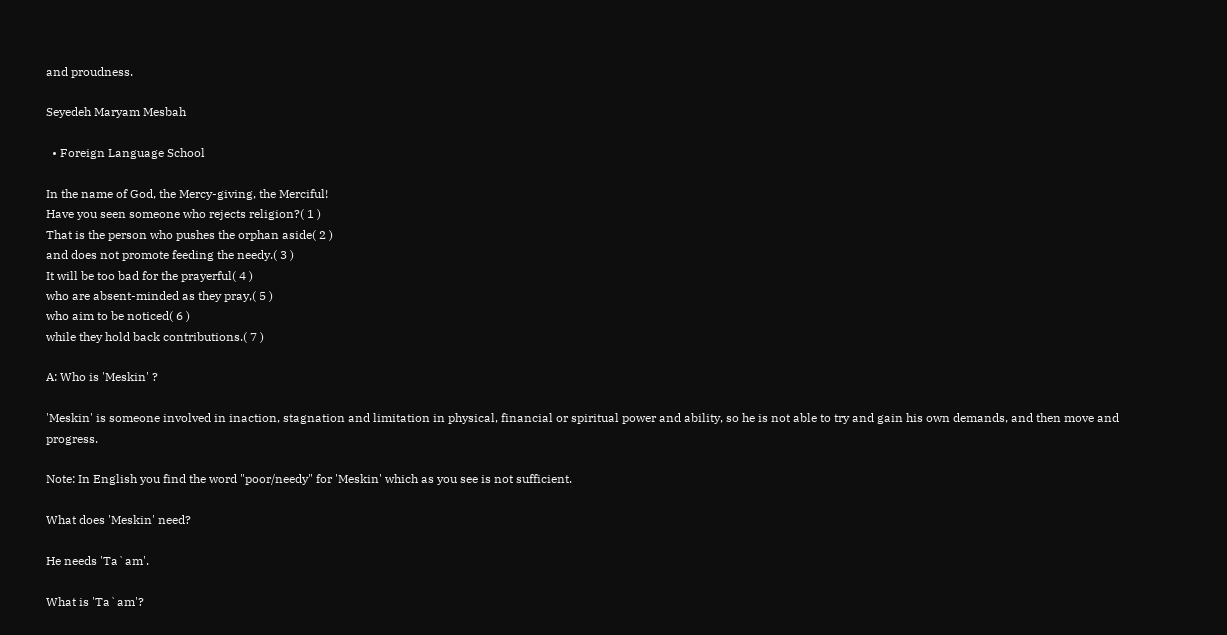and proudness.

Seyedeh Maryam Mesbah

  • Foreign Language School

In the name of God, the Mercy-giving, the Merciful!
Have you seen someone who rejects religion?( 1 )
That is the person who pushes the orphan aside( 2 )
and does not promote feeding the needy.( 3 )
It will be too bad for the prayerful( 4 )
who are absent-minded as they pray,( 5 )
who aim to be noticed( 6 )
while they hold back contributions.( 7 )

A: Who is 'Meskin' ?

'Meskin' is someone involved in inaction, stagnation and limitation in physical, financial or spiritual power and ability, so he is not able to try and gain his own demands, and then move and progress.

Note: In English you find the word "poor/needy" for 'Meskin' which as you see is not sufficient.

What does 'Meskin' need?

He needs 'Ta`am'.

What is 'Ta`am'?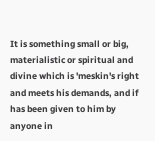It is something small or big, materialistic or spiritual and divine which is 'meskin's right and meets his demands, and if has been given to him by anyone in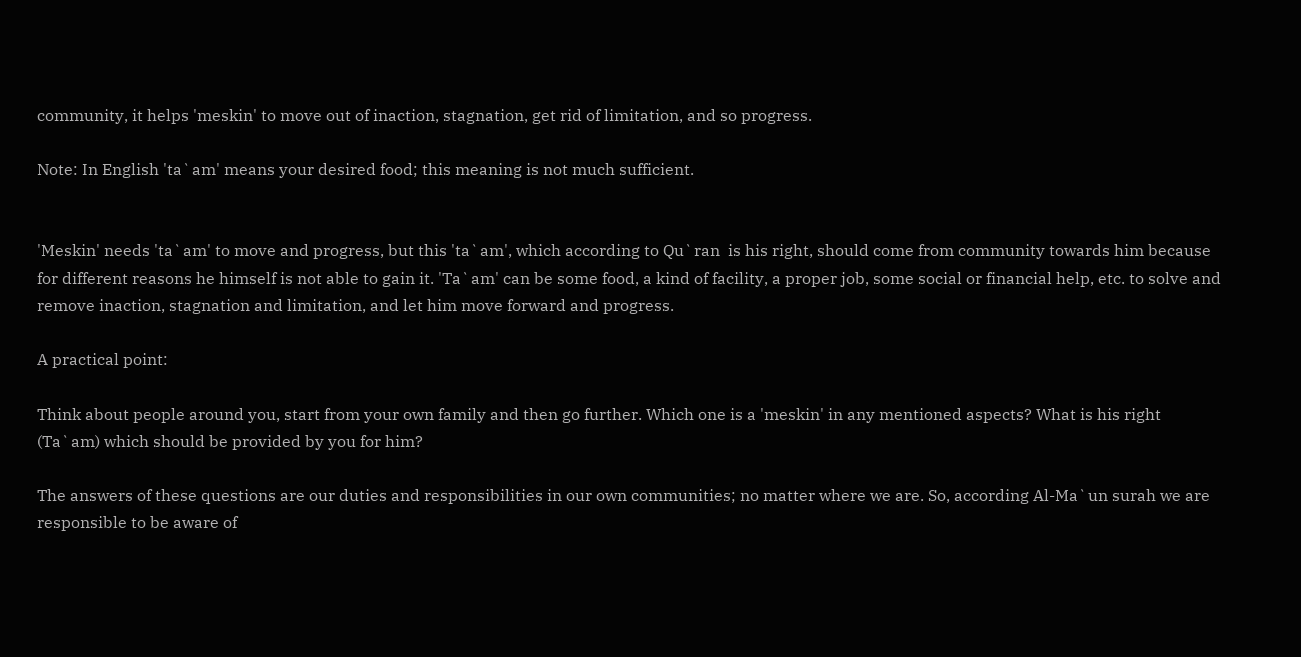community, it helps 'meskin' to move out of inaction, stagnation, get rid of limitation, and so progress.

Note: In English 'ta`am' means your desired food; this meaning is not much sufficient.


'Meskin' needs 'ta`am' to move and progress, but this 'ta`am', which according to Qu`ran  is his right, should come from community towards him because for different reasons he himself is not able to gain it. 'Ta`am' can be some food, a kind of facility, a proper job, some social or financial help, etc. to solve and remove inaction, stagnation and limitation, and let him move forward and progress.

A practical point:

Think about people around you, start from your own family and then go further. Which one is a 'meskin' in any mentioned aspects? What is his right (Ta`am) which should be provided by you for him?

The answers of these questions are our duties and responsibilities in our own communities; no matter where we are. So, according Al-Ma`un surah we are responsible to be aware of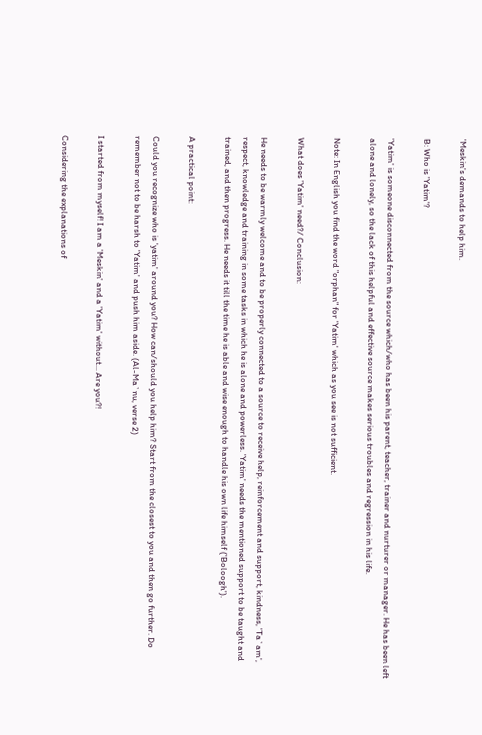'Meskin's demands to help him.

B: Who is 'Yatim'?

'Yatim' is someone disconnected from the source which/who has been his parent, teacher, trainer and nurturer or manager. He has been left alone and lonely, so the lack of this helpful and effective source makes serious troubles and regression in his life.

Note: In English you find the word "orphan" for 'Yatim' which as you see is not sufficient.

What does 'Yatim' need?/ Conclusion:

He needs to be warmly welcome and to be properly connected to a source to receive help, reinforcement and support, kindness, 'Ta`am', respect, knowledge and training in some tasks in which he is alone and powerless. 'Yatim' needs the mentioned support to be taught and trained, and then progress. He needs it till the time he is able and wise enough to handle his own life himself ('Boloogh').

A practical point:

Could you recognize who is 'yatim' around you? How can/should you help him? Start from the closest to you and then go further. Do remember not to be harsh to 'Yatim' and push him aside. (Al-Ma`nu, verse 2)

I started from myself! I am a 'Meskin' and a 'Yatim' without... Are you?!

Considering the explanations of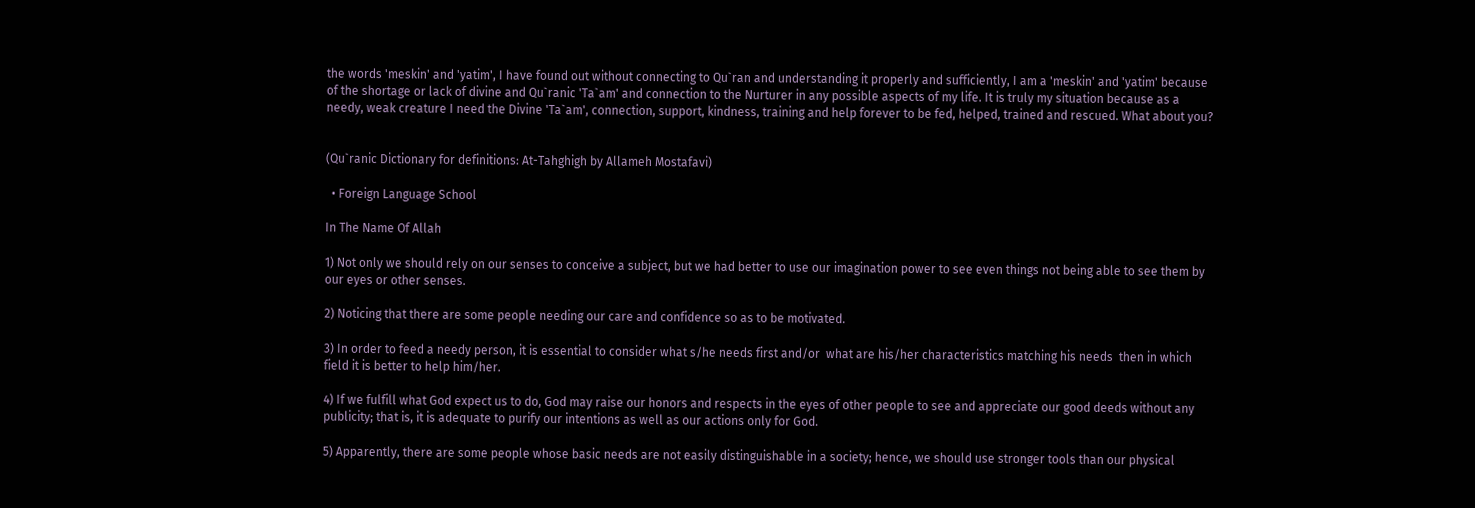the words 'meskin' and 'yatim', I have found out without connecting to Qu`ran and understanding it properly and sufficiently, I am a 'meskin' and 'yatim' because of the shortage or lack of divine and Qu`ranic 'Ta`am' and connection to the Nurturer in any possible aspects of my life. It is truly my situation because as a needy, weak creature I need the Divine 'Ta`am', connection, support, kindness, training and help forever to be fed, helped, trained and rescued. What about you?


(Qu`ranic Dictionary for definitions: At-Tahghigh by Allameh Mostafavi)

  • Foreign Language School

In The Name Of Allah

1) Not only we should rely on our senses to conceive a subject, but we had better to use our imagination power to see even things not being able to see them by our eyes or other senses.

2) Noticing that there are some people needing our care and confidence so as to be motivated.

3) In order to feed a needy person, it is essential to consider what s/he needs first and/or  what are his/her characteristics matching his needs  then in which field it is better to help him/her.

4) If we fulfill what God expect us to do, God may raise our honors and respects in the eyes of other people to see and appreciate our good deeds without any publicity; that is, it is adequate to purify our intentions as well as our actions only for God.

5) Apparently, there are some people whose basic needs are not easily distinguishable in a society; hence, we should use stronger tools than our physical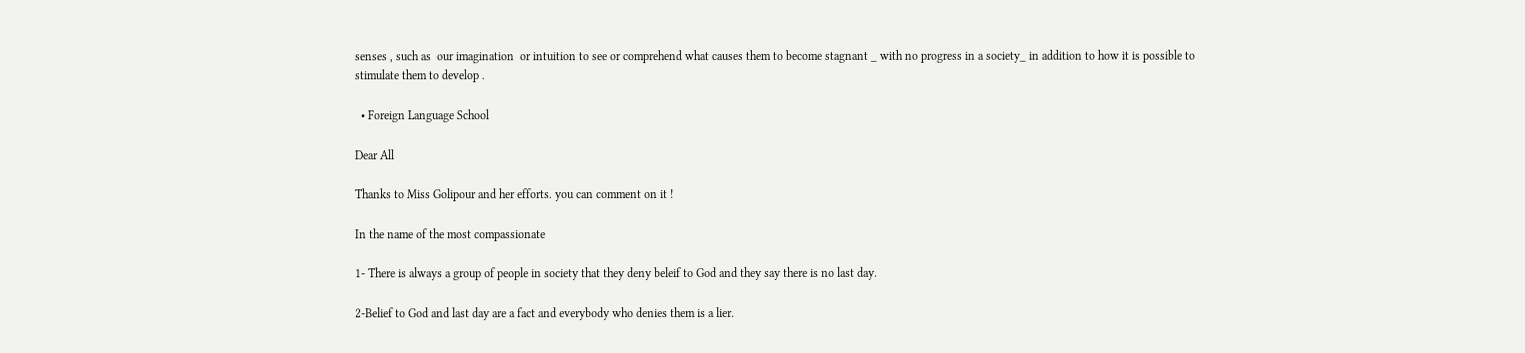senses , such as  our imagination  or intuition to see or comprehend what causes them to become stagnant _ with no progress in a society_ in addition to how it is possible to stimulate them to develop .

  • Foreign Language School

Dear All

Thanks to Miss Golipour and her efforts. you can comment on it !

In the name of the most compassionate

1- There is always a group of people in society that they deny beleif to God and they say there is no last day.

2-Belief to God and last day are a fact and everybody who denies them is a lier.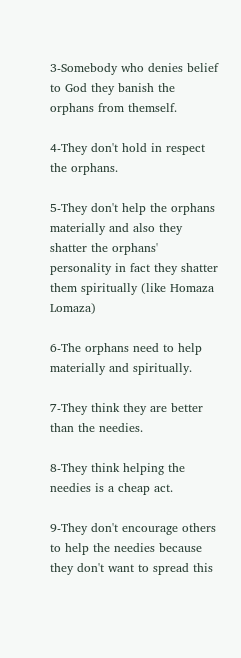3-Somebody who denies belief to God they banish the orphans from themself.

4-They don't hold in respect the orphans.

5-They don't help the orphans materially and also they shatter the orphans' personality in fact they shatter them spiritually (like Homaza Lomaza)

6-The orphans need to help materially and spiritually.

7-They think they are better than the needies.

8-They think helping the needies is a cheap act.

9-They don't encourage others to help the needies because they don't want to spread this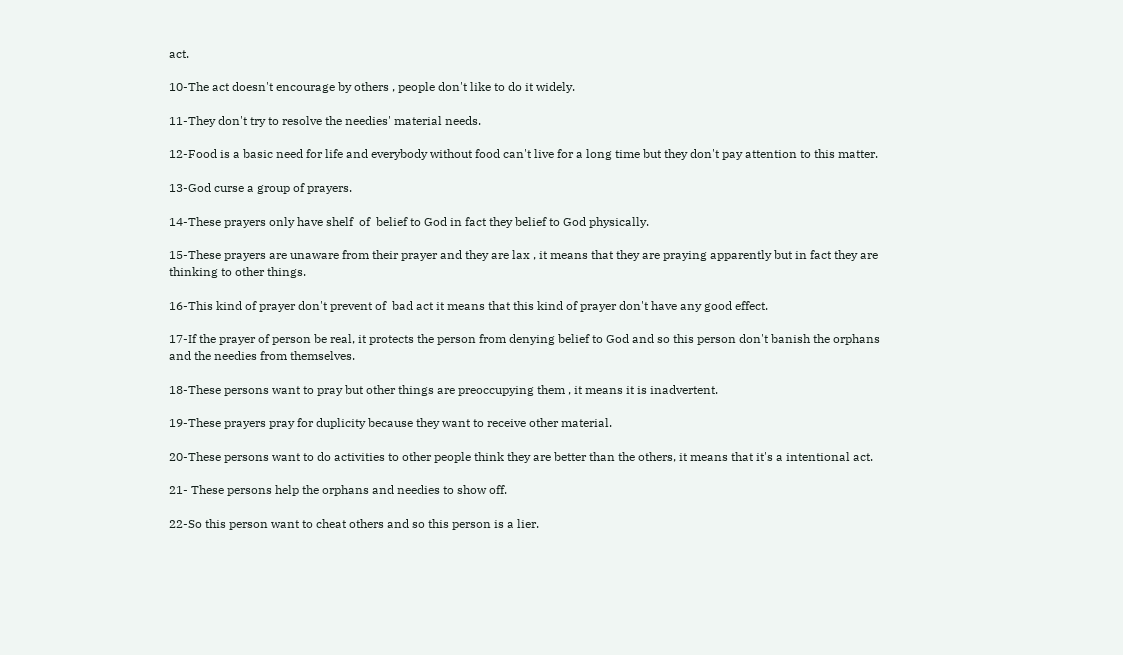act.

10-The act doesn't encourage by others , people don't like to do it widely.

11-They don't try to resolve the needies' material needs.

12-Food is a basic need for life and everybody without food can't live for a long time but they don't pay attention to this matter.

13-God curse a group of prayers.

14-These prayers only have shelf  of  belief to God in fact they belief to God physically.

15-These prayers are unaware from their prayer and they are lax , it means that they are praying apparently but in fact they are thinking to other things.

16-This kind of prayer don't prevent of  bad act it means that this kind of prayer don't have any good effect.

17-If the prayer of person be real, it protects the person from denying belief to God and so this person don't banish the orphans and the needies from themselves.

18-These persons want to pray but other things are preoccupying them , it means it is inadvertent.

19-These prayers pray for duplicity because they want to receive other material.

20-These persons want to do activities to other people think they are better than the others, it means that it's a intentional act.

21- These persons help the orphans and needies to show off.

22-So this person want to cheat others and so this person is a lier.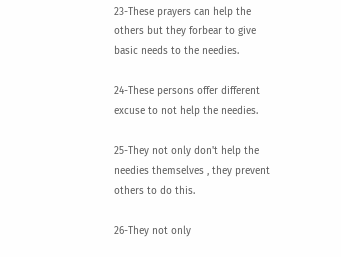23-These prayers can help the others but they forbear to give basic needs to the needies.

24-These persons offer different excuse to not help the needies.

25-They not only don't help the needies themselves , they prevent others to do this.

26-They not only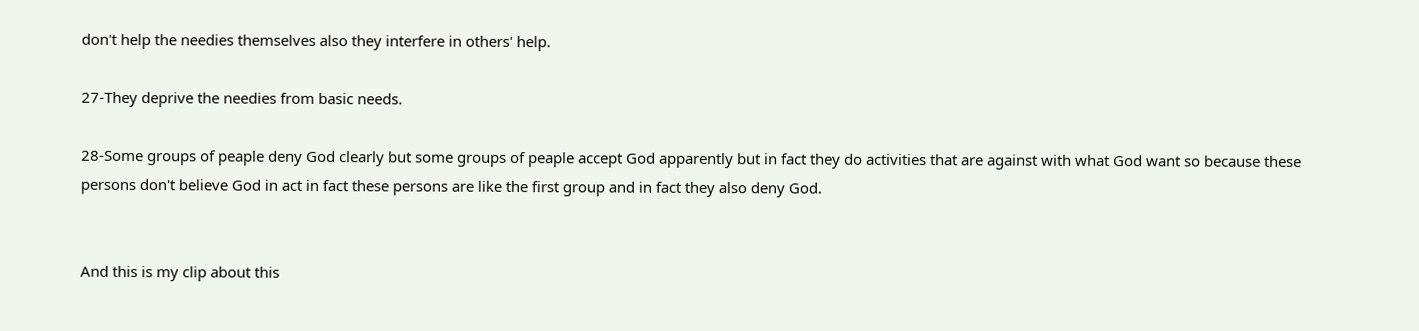don't help the needies themselves also they interfere in others' help.

27-They deprive the needies from basic needs.

28-Some groups of peaple deny God clearly but some groups of peaple accept God apparently but in fact they do activities that are against with what God want so because these persons don't believe God in act in fact these persons are like the first group and in fact they also deny God.


And this is my clip about this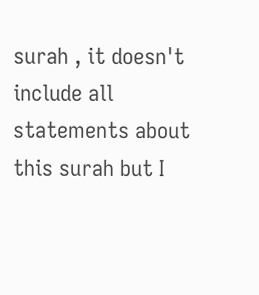surah , it doesn't include all statements about this surah but I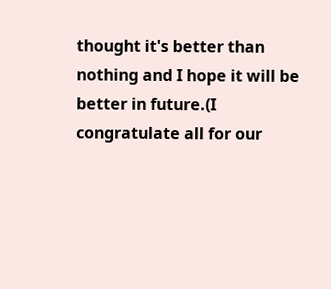thought it's better than nothing and I hope it will be better in future.(I congratulate all for our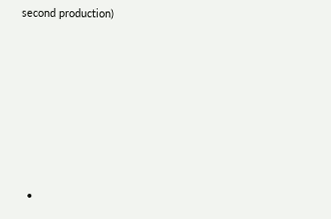second production)







  •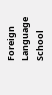Foreign Language School